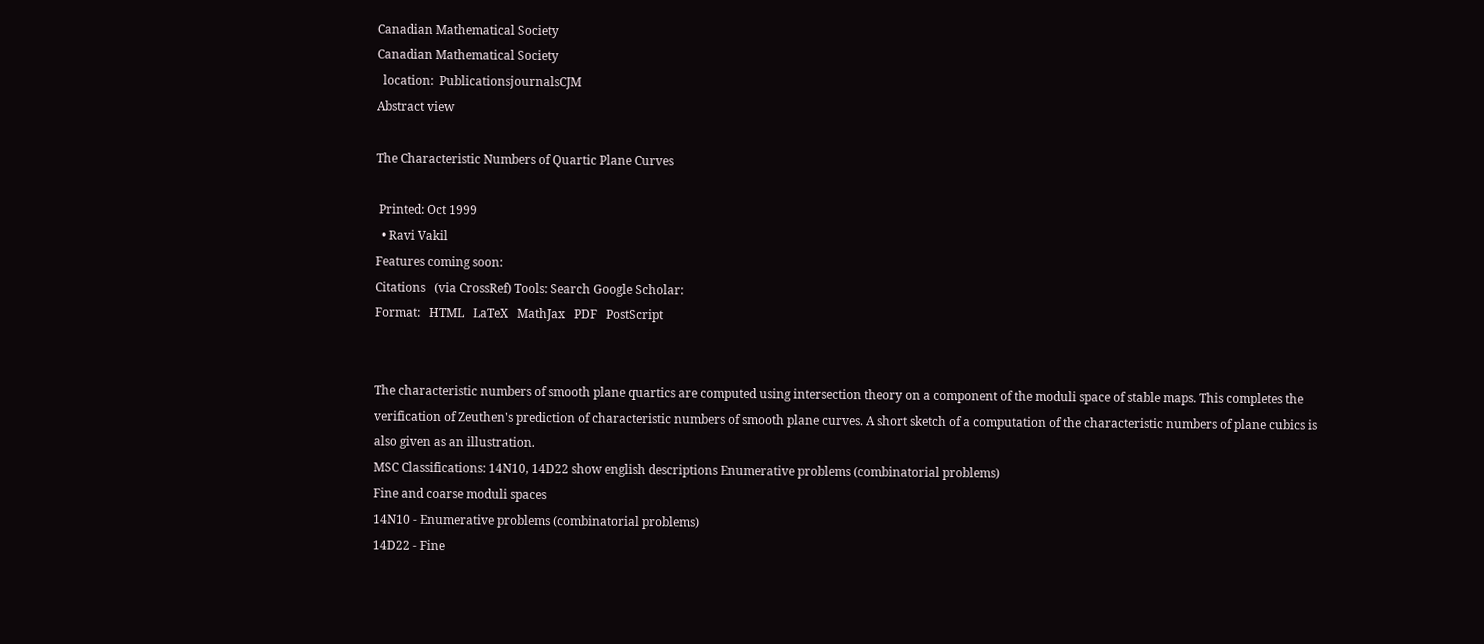Canadian Mathematical Society
Canadian Mathematical Society
  location:  PublicationsjournalsCJM
Abstract view

The Characteristic Numbers of Quartic Plane Curves

 Printed: Oct 1999
  • Ravi Vakil
Features coming soon:
Citations   (via CrossRef) Tools: Search Google Scholar:
Format:   HTML   LaTeX   MathJax   PDF   PostScript


The characteristic numbers of smooth plane quartics are computed using intersection theory on a component of the moduli space of stable maps. This completes the verification of Zeuthen's prediction of characteristic numbers of smooth plane curves. A short sketch of a computation of the characteristic numbers of plane cubics is also given as an illustration.
MSC Classifications: 14N10, 14D22 show english descriptions Enumerative problems (combinatorial problems)
Fine and coarse moduli spaces
14N10 - Enumerative problems (combinatorial problems)
14D22 - Fine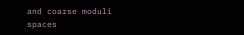and coarse moduli spaces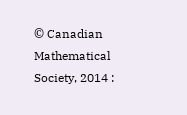© Canadian Mathematical Society, 2014 :